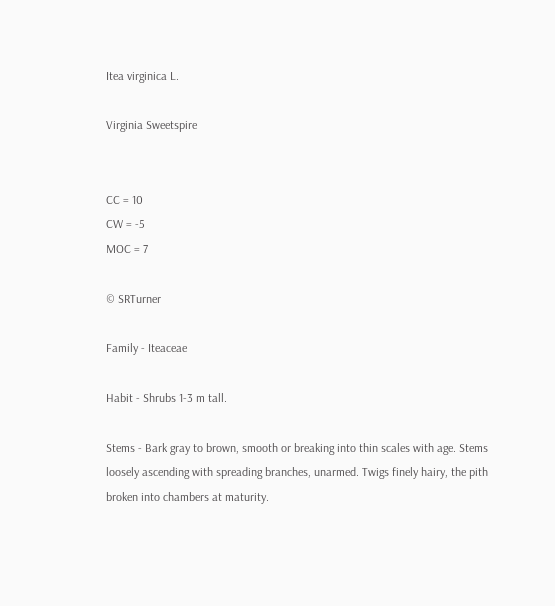Itea virginica L.

Virginia Sweetspire


CC = 10
CW = -5
MOC = 7

© SRTurner

Family - Iteaceae

Habit - Shrubs 1-3 m tall.

Stems - Bark gray to brown, smooth or breaking into thin scales with age. Stems loosely ascending with spreading branches, unarmed. Twigs finely hairy, the pith broken into chambers at maturity.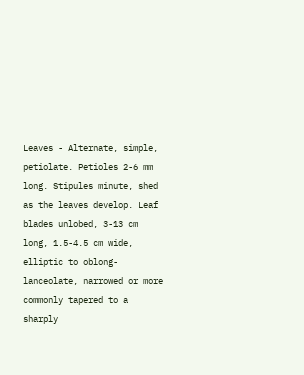Leaves - Alternate, simple, petiolate. Petioles 2-6 mm long. Stipules minute, shed as the leaves develop. Leaf blades unlobed, 3-13 cm long, 1.5-4.5 cm wide, elliptic to oblong-lanceolate, narrowed or more commonly tapered to a sharply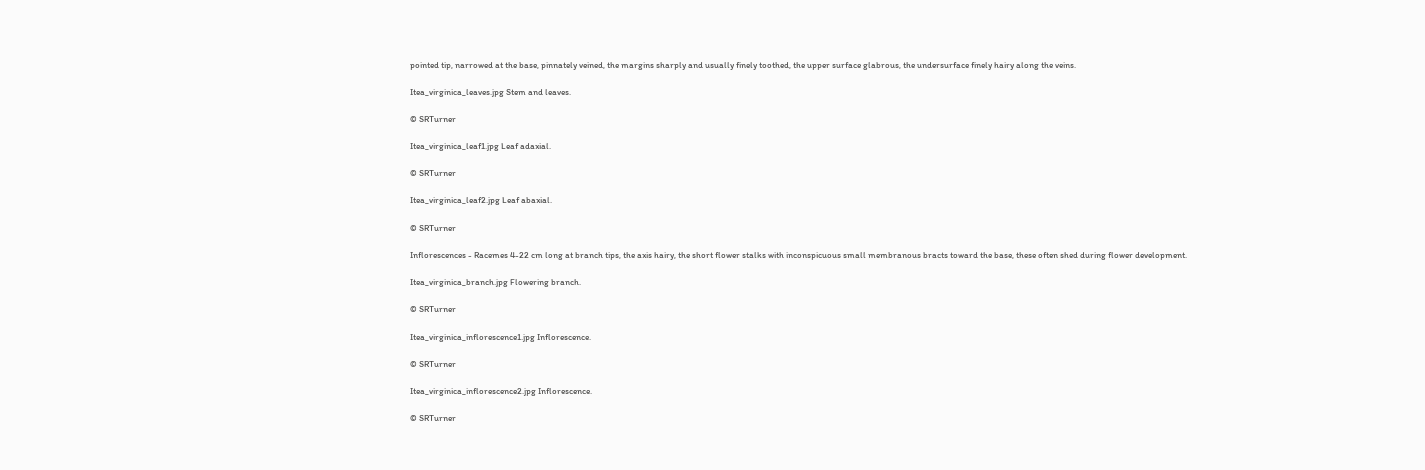pointed tip, narrowed at the base, pinnately veined, the margins sharply and usually finely toothed, the upper surface glabrous, the undersurface finely hairy along the veins.

Itea_virginica_leaves.jpg Stem and leaves.

© SRTurner

Itea_virginica_leaf1.jpg Leaf adaxial.

© SRTurner

Itea_virginica_leaf2.jpg Leaf abaxial.

© SRTurner

Inflorescences - Racemes 4-22 cm long at branch tips, the axis hairy, the short flower stalks with inconspicuous small membranous bracts toward the base, these often shed during flower development.

Itea_virginica_branch.jpg Flowering branch.

© SRTurner

Itea_virginica_inflorescence1.jpg Inflorescence.

© SRTurner

Itea_virginica_inflorescence2.jpg Inflorescence.

© SRTurner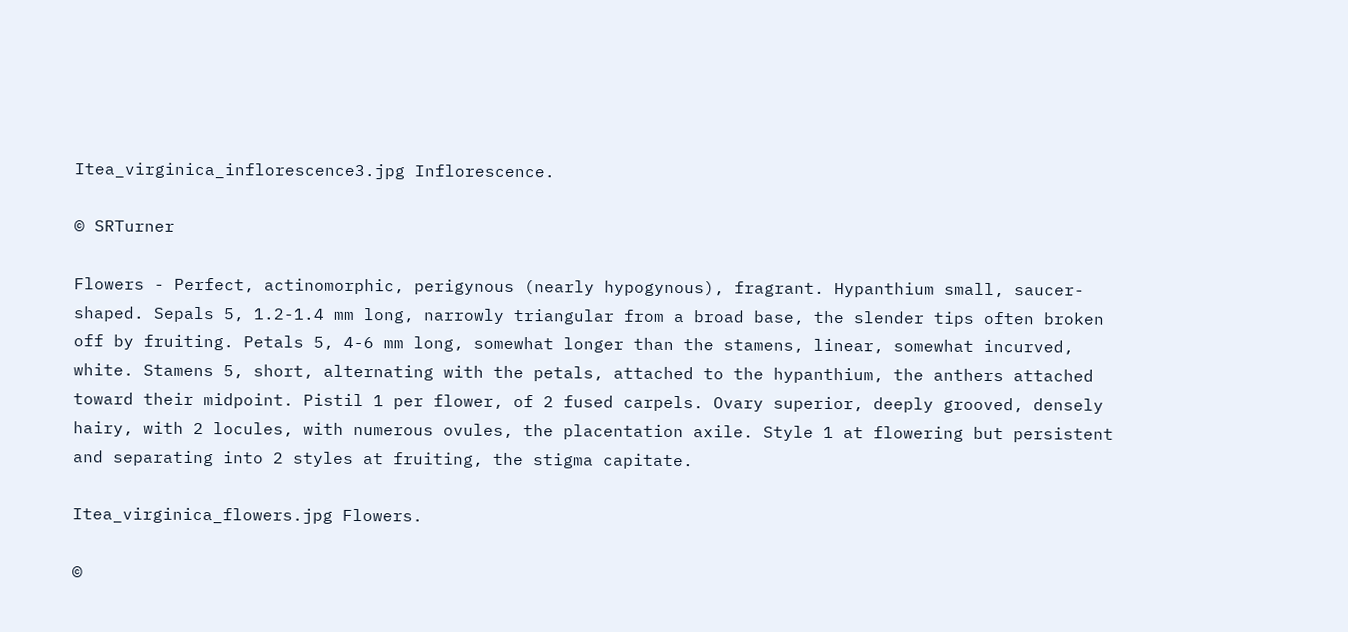Itea_virginica_inflorescence3.jpg Inflorescence.

© SRTurner

Flowers - Perfect, actinomorphic, perigynous (nearly hypogynous), fragrant. Hypanthium small, saucer-shaped. Sepals 5, 1.2-1.4 mm long, narrowly triangular from a broad base, the slender tips often broken off by fruiting. Petals 5, 4-6 mm long, somewhat longer than the stamens, linear, somewhat incurved, white. Stamens 5, short, alternating with the petals, attached to the hypanthium, the anthers attached toward their midpoint. Pistil 1 per flower, of 2 fused carpels. Ovary superior, deeply grooved, densely hairy, with 2 locules, with numerous ovules, the placentation axile. Style 1 at flowering but persistent and separating into 2 styles at fruiting, the stigma capitate.

Itea_virginica_flowers.jpg Flowers.

©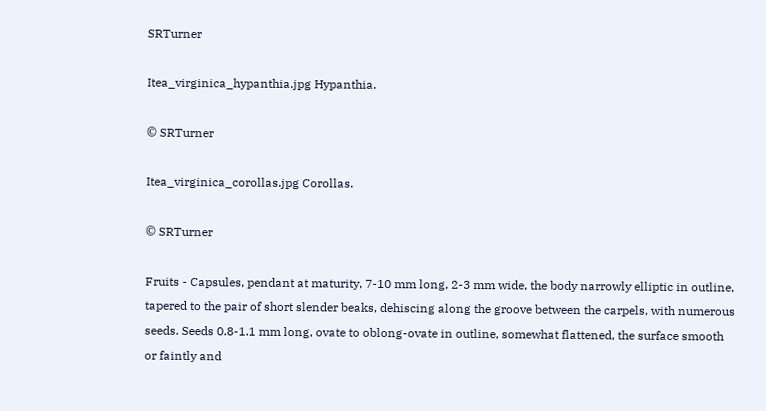SRTurner

Itea_virginica_hypanthia.jpg Hypanthia.

© SRTurner

Itea_virginica_corollas.jpg Corollas.

© SRTurner

Fruits - Capsules, pendant at maturity, 7-10 mm long, 2-3 mm wide, the body narrowly elliptic in outline, tapered to the pair of short slender beaks, dehiscing along the groove between the carpels, with numerous seeds. Seeds 0.8-1.1 mm long, ovate to oblong-ovate in outline, somewhat flattened, the surface smooth or faintly and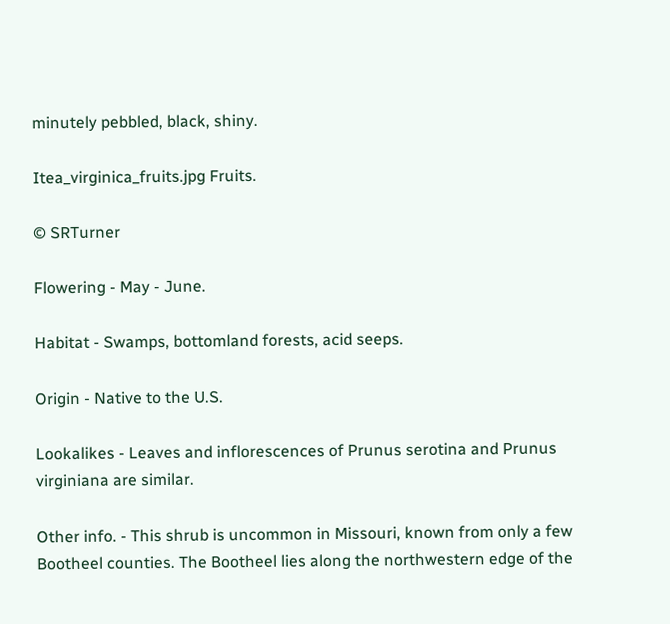minutely pebbled, black, shiny.

Itea_virginica_fruits.jpg Fruits.

© SRTurner

Flowering - May - June.

Habitat - Swamps, bottomland forests, acid seeps.

Origin - Native to the U.S.

Lookalikes - Leaves and inflorescences of Prunus serotina and Prunus virginiana are similar.

Other info. - This shrub is uncommon in Missouri, known from only a few Bootheel counties. The Bootheel lies along the northwestern edge of the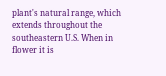plant's natural range, which extends throughout the southeastern U.S. When in flower it is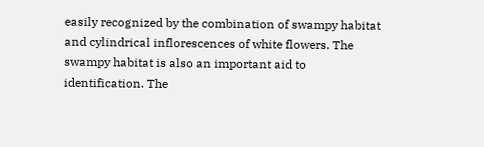easily recognized by the combination of swampy habitat and cylindrical inflorescences of white flowers. The swampy habitat is also an important aid to identification. The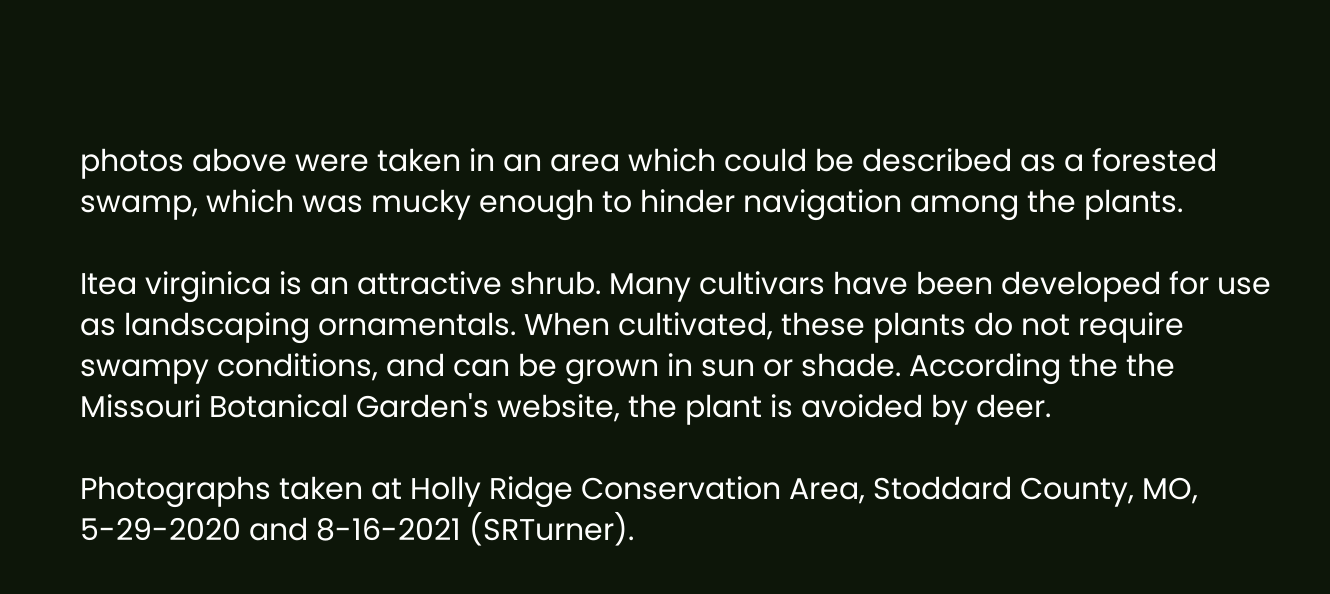photos above were taken in an area which could be described as a forested swamp, which was mucky enough to hinder navigation among the plants.

Itea virginica is an attractive shrub. Many cultivars have been developed for use as landscaping ornamentals. When cultivated, these plants do not require swampy conditions, and can be grown in sun or shade. According the the Missouri Botanical Garden's website, the plant is avoided by deer.

Photographs taken at Holly Ridge Conservation Area, Stoddard County, MO, 5-29-2020 and 8-16-2021 (SRTurner).